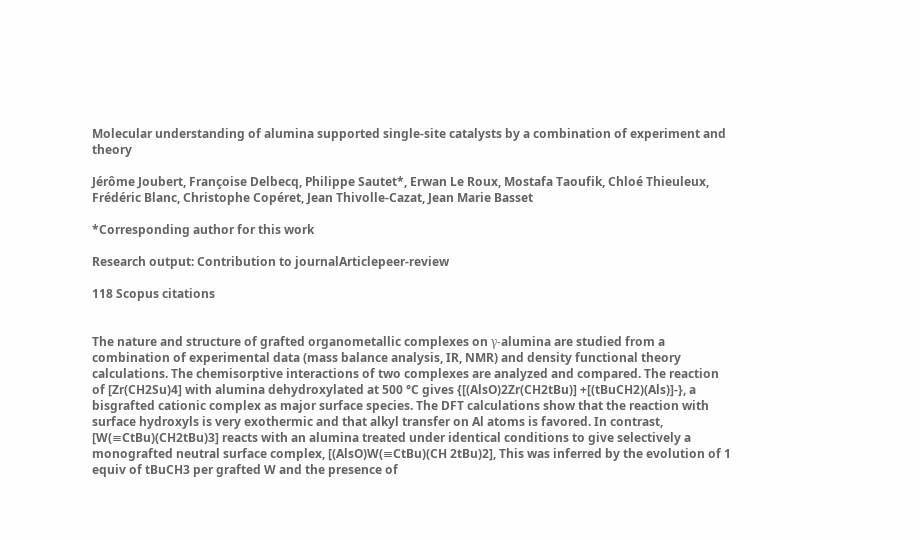Molecular understanding of alumina supported single-site catalysts by a combination of experiment and theory

Jérôme Joubert, Françoise Delbecq, Philippe Sautet*, Erwan Le Roux, Mostafa Taoufik, Chloé Thieuleux, Frédéric Blanc, Christophe Copéret, Jean Thivolle-Cazat, Jean Marie Basset

*Corresponding author for this work

Research output: Contribution to journalArticlepeer-review

118 Scopus citations


The nature and structure of grafted organometallic complexes on γ-alumina are studied from a combination of experimental data (mass balance analysis, IR, NMR) and density functional theory calculations. The chemisorptive interactions of two complexes are analyzed and compared. The reaction of [Zr(CH2Su)4] with alumina dehydroxylated at 500 °C gives {[(AlsO)2Zr(CH2tBu)] +[(tBuCH2)(Als)]-}, a bisgrafted cationic complex as major surface species. The DFT calculations show that the reaction with surface hydroxyls is very exothermic and that alkyl transfer on Al atoms is favored. In contrast, [W(≡CtBu)(CH2tBu)3] reacts with an alumina treated under identical conditions to give selectively a monografted neutral surface complex, [(AlsO)W(≡CtBu)(CH 2tBu)2], This was inferred by the evolution of 1 equiv of tBuCH3 per grafted W and the presence of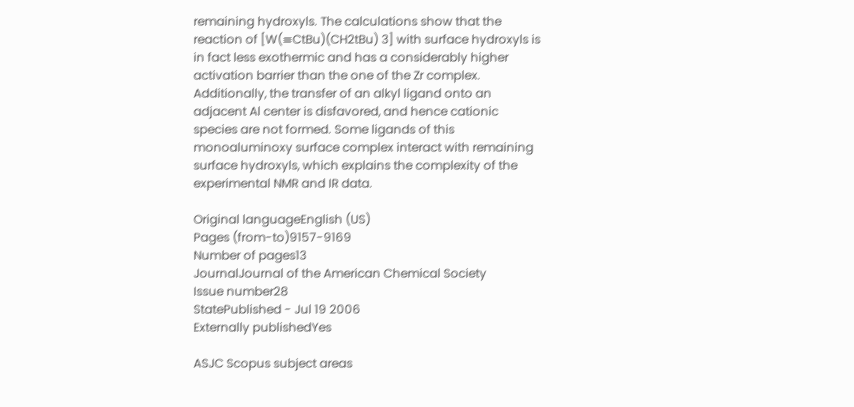remaining hydroxyls. The calculations show that the reaction of [W(≡CtBu)(CH2tBu) 3] with surface hydroxyls is in fact less exothermic and has a considerably higher activation barrier than the one of the Zr complex. Additionally, the transfer of an alkyl ligand onto an adjacent Al center is disfavored, and hence cationic species are not formed. Some ligands of this monoaluminoxy surface complex interact with remaining surface hydroxyls, which explains the complexity of the experimental NMR and IR data.

Original languageEnglish (US)
Pages (from-to)9157-9169
Number of pages13
JournalJournal of the American Chemical Society
Issue number28
StatePublished - Jul 19 2006
Externally publishedYes

ASJC Scopus subject areas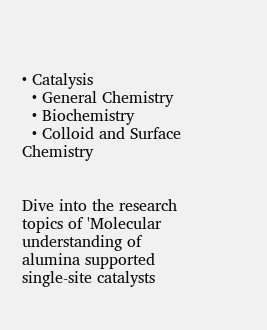• Catalysis
  • General Chemistry
  • Biochemistry
  • Colloid and Surface Chemistry


Dive into the research topics of 'Molecular understanding of alumina supported single-site catalysts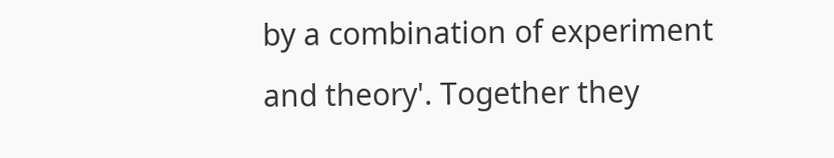by a combination of experiment and theory'. Together they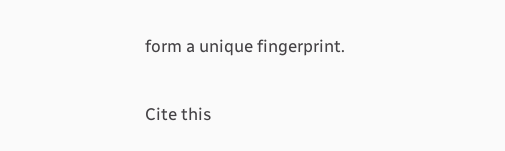form a unique fingerprint.

Cite this